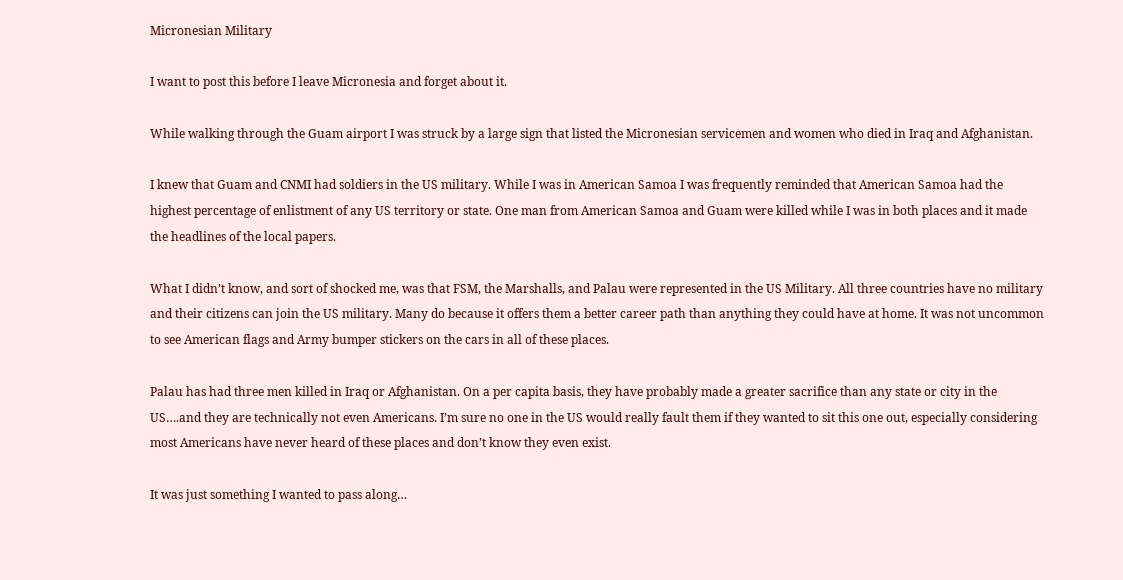Micronesian Military

I want to post this before I leave Micronesia and forget about it.

While walking through the Guam airport I was struck by a large sign that listed the Micronesian servicemen and women who died in Iraq and Afghanistan.

I knew that Guam and CNMI had soldiers in the US military. While I was in American Samoa I was frequently reminded that American Samoa had the highest percentage of enlistment of any US territory or state. One man from American Samoa and Guam were killed while I was in both places and it made the headlines of the local papers.

What I didn’t know, and sort of shocked me, was that FSM, the Marshalls, and Palau were represented in the US Military. All three countries have no military and their citizens can join the US military. Many do because it offers them a better career path than anything they could have at home. It was not uncommon to see American flags and Army bumper stickers on the cars in all of these places.

Palau has had three men killed in Iraq or Afghanistan. On a per capita basis, they have probably made a greater sacrifice than any state or city in the US….and they are technically not even Americans. I’m sure no one in the US would really fault them if they wanted to sit this one out, especially considering most Americans have never heard of these places and don’t know they even exist.

It was just something I wanted to pass along…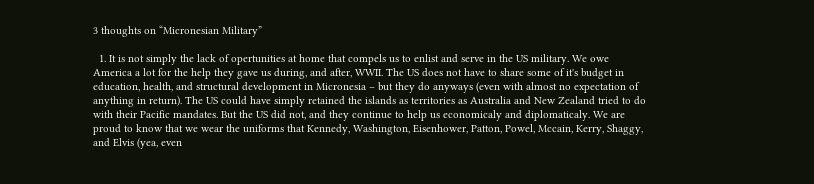3 thoughts on “Micronesian Military”

  1. It is not simply the lack of opertunities at home that compels us to enlist and serve in the US military. We owe America a lot for the help they gave us during, and after, WWII. The US does not have to share some of it's budget in education, health, and structural development in Micronesia – but they do anyways (even with almost no expectation of anything in return). The US could have simply retained the islands as territories as Australia and New Zealand tried to do with their Pacific mandates. But the US did not, and they continue to help us economicaly and diplomaticaly. We are proud to know that we wear the uniforms that Kennedy, Washington, Eisenhower, Patton, Powel, Mccain, Kerry, Shaggy, and Elvis (yea, even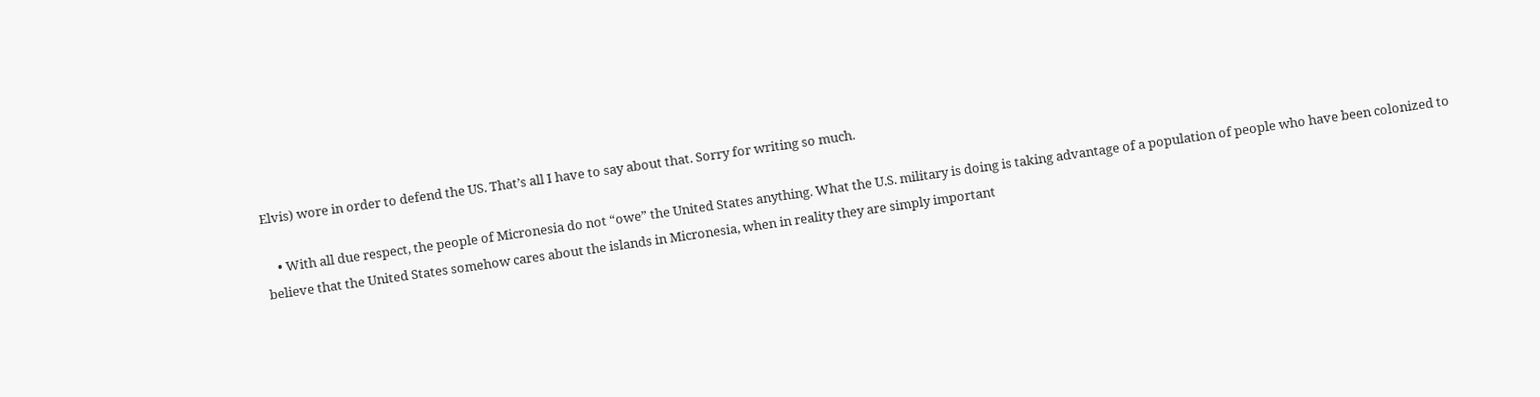Elvis) wore in order to defend the US. That’s all I have to say about that. Sorry for writing so much.

    • With all due respect, the people of Micronesia do not “owe” the United States anything. What the U.S. military is doing is taking advantage of a population of people who have been colonized to believe that the United States somehow cares about the islands in Micronesia, when in reality they are simply important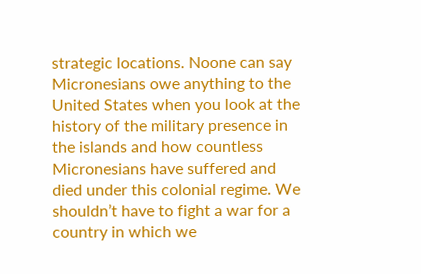strategic locations. Noone can say Micronesians owe anything to the United States when you look at the history of the military presence in the islands and how countless Micronesians have suffered and died under this colonial regime. We shouldn’t have to fight a war for a country in which we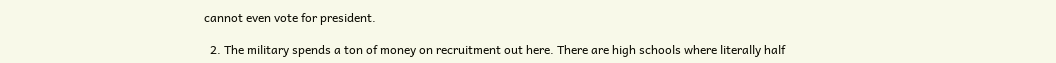cannot even vote for president.

  2. The military spends a ton of money on recruitment out here. There are high schools where literally half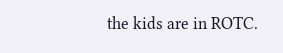the kids are in ROTC.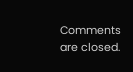Comments are closed.